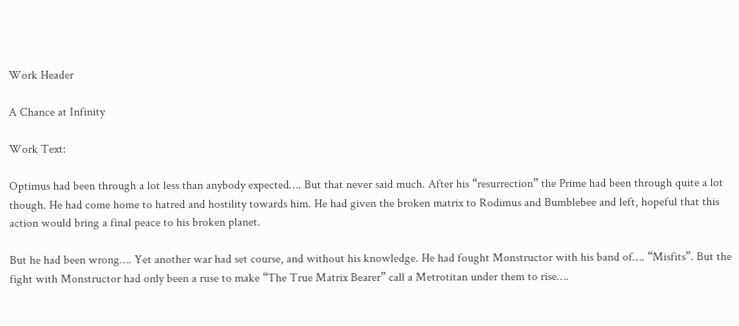Work Header

A Chance at Infinity

Work Text:

Optimus had been through a lot less than anybody expected…. But that never said much. After his “resurrection” the Prime had been through quite a lot though. He had come home to hatred and hostility towards him. He had given the broken matrix to Rodimus and Bumblebee and left, hopeful that this action would bring a final peace to his broken planet.

But he had been wrong…. Yet another war had set course, and without his knowledge. He had fought Monstructor with his band of…. “Misfits”. But the fight with Monstructor had only been a ruse to make “The True Matrix Bearer” call a Metrotitan under them to rise….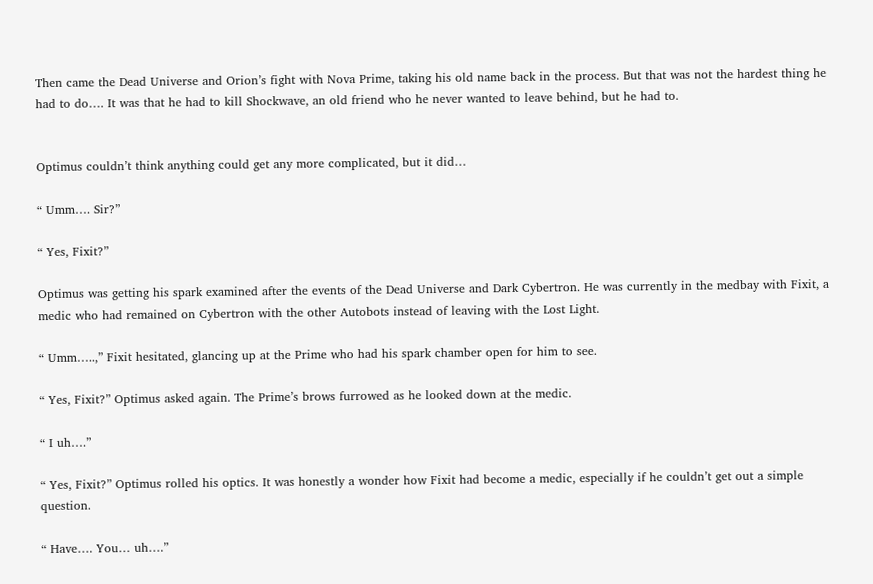Then came the Dead Universe and Orion’s fight with Nova Prime, taking his old name back in the process. But that was not the hardest thing he had to do…. It was that he had to kill Shockwave, an old friend who he never wanted to leave behind, but he had to.


Optimus couldn’t think anything could get any more complicated, but it did…

“ Umm…. Sir?”

“ Yes, Fixit?”

Optimus was getting his spark examined after the events of the Dead Universe and Dark Cybertron. He was currently in the medbay with Fixit, a medic who had remained on Cybertron with the other Autobots instead of leaving with the Lost Light.

“ Umm…..,” Fixit hesitated, glancing up at the Prime who had his spark chamber open for him to see.

“ Yes, Fixit?” Optimus asked again. The Prime’s brows furrowed as he looked down at the medic.

“ I uh….”

“ Yes, Fixit?” Optimus rolled his optics. It was honestly a wonder how Fixit had become a medic, especially if he couldn’t get out a simple question.

“ Have…. You… uh….”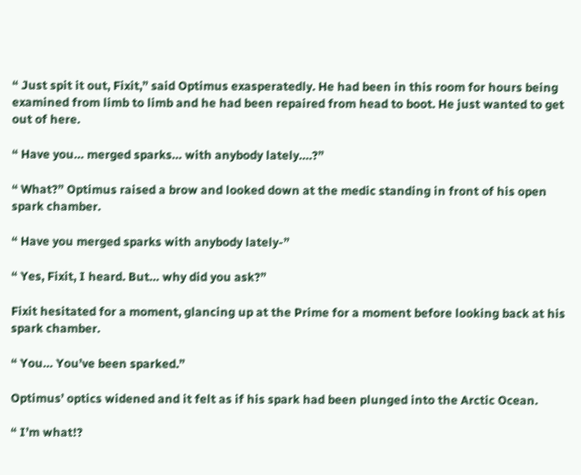“ Just spit it out, Fixit,” said Optimus exasperatedly. He had been in this room for hours being examined from limb to limb and he had been repaired from head to boot. He just wanted to get out of here.

“ Have you… merged sparks… with anybody lately….?”

“ What?” Optimus raised a brow and looked down at the medic standing in front of his open spark chamber.

“ Have you merged sparks with anybody lately-”

“ Yes, Fixit, I heard. But… why did you ask?”

Fixit hesitated for a moment, glancing up at the Prime for a moment before looking back at his spark chamber.

“ You… You’ve been sparked.”

Optimus’ optics widened and it felt as if his spark had been plunged into the Arctic Ocean.

“ I’m what!?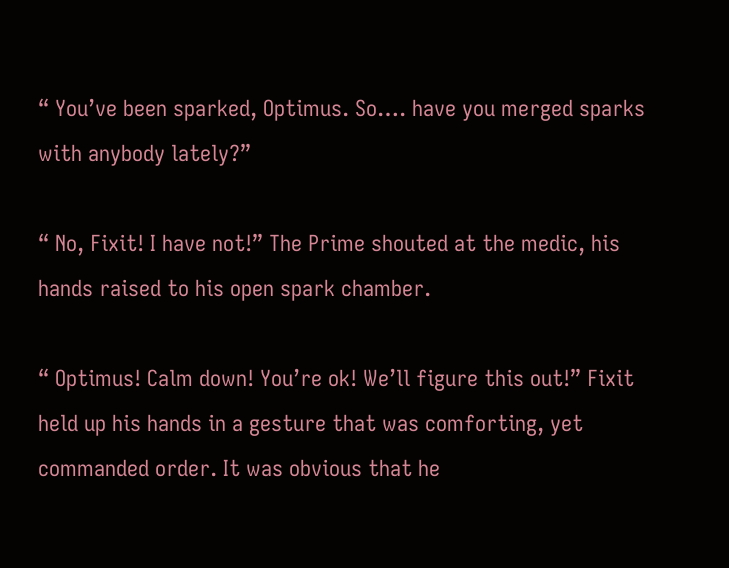“ You’ve been sparked, Optimus. So…. have you merged sparks with anybody lately?”

“ No, Fixit! I have not!” The Prime shouted at the medic, his hands raised to his open spark chamber.

“ Optimus! Calm down! You’re ok! We’ll figure this out!” Fixit held up his hands in a gesture that was comforting, yet commanded order. It was obvious that he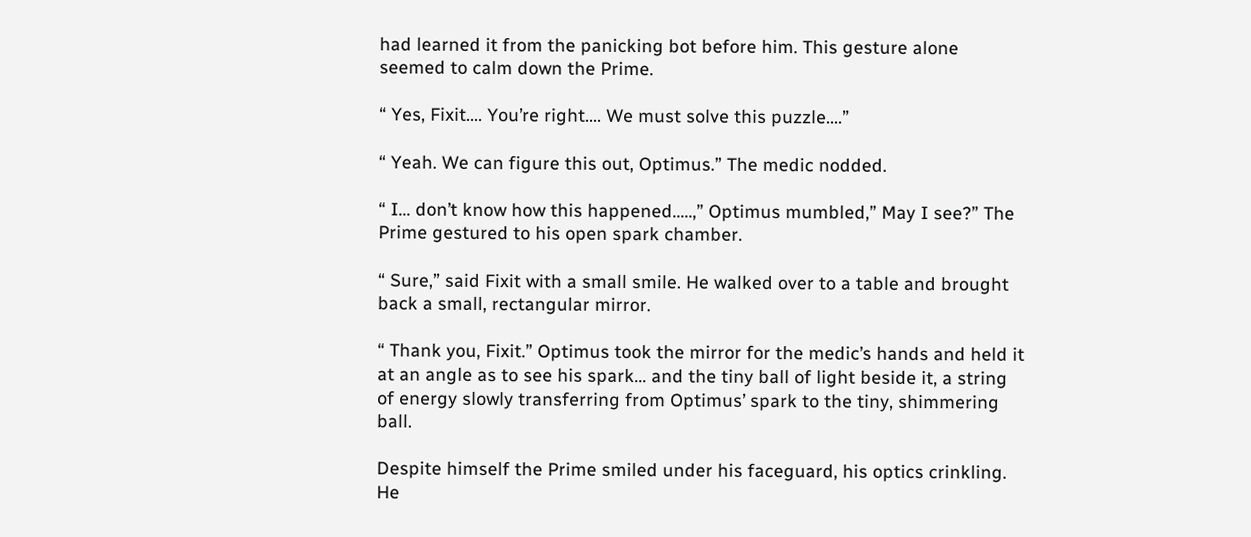had learned it from the panicking bot before him. This gesture alone seemed to calm down the Prime.

“ Yes, Fixit…. You’re right…. We must solve this puzzle….”

“ Yeah. We can figure this out, Optimus.” The medic nodded.

“ I… don’t know how this happened…..,” Optimus mumbled,” May I see?” The Prime gestured to his open spark chamber.

“ Sure,” said Fixit with a small smile. He walked over to a table and brought back a small, rectangular mirror.

“ Thank you, Fixit.” Optimus took the mirror for the medic’s hands and held it at an angle as to see his spark… and the tiny ball of light beside it, a string of energy slowly transferring from Optimus’ spark to the tiny, shimmering ball.

Despite himself the Prime smiled under his faceguard, his optics crinkling. He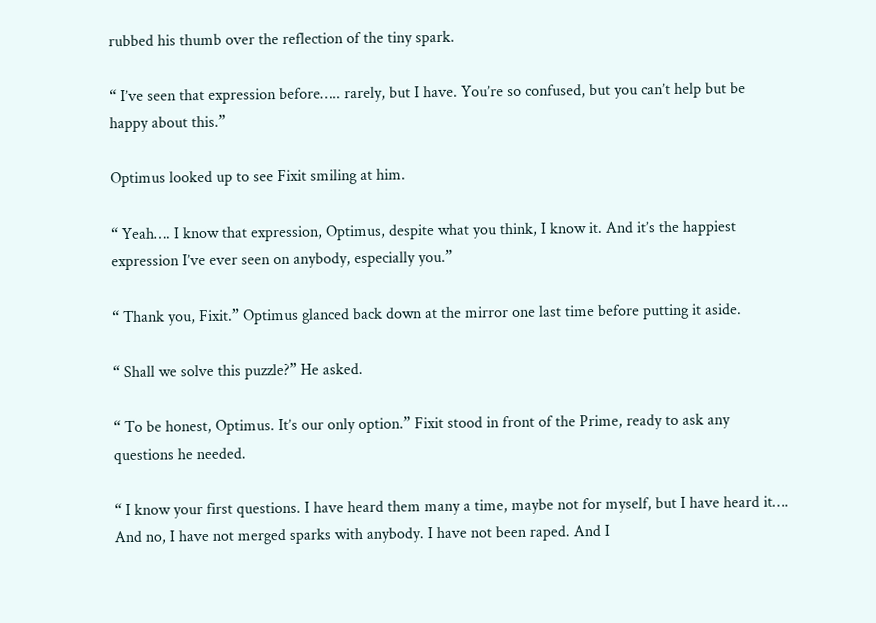rubbed his thumb over the reflection of the tiny spark.

“ I’ve seen that expression before….. rarely, but I have. You’re so confused, but you can’t help but be happy about this.”

Optimus looked up to see Fixit smiling at him.

“ Yeah…. I know that expression, Optimus, despite what you think, I know it. And it’s the happiest expression I’ve ever seen on anybody, especially you.”

“ Thank you, Fixit.” Optimus glanced back down at the mirror one last time before putting it aside.

“ Shall we solve this puzzle?” He asked.

“ To be honest, Optimus. It’s our only option.” Fixit stood in front of the Prime, ready to ask any questions he needed.

“ I know your first questions. I have heard them many a time, maybe not for myself, but I have heard it…. And no, I have not merged sparks with anybody. I have not been raped. And I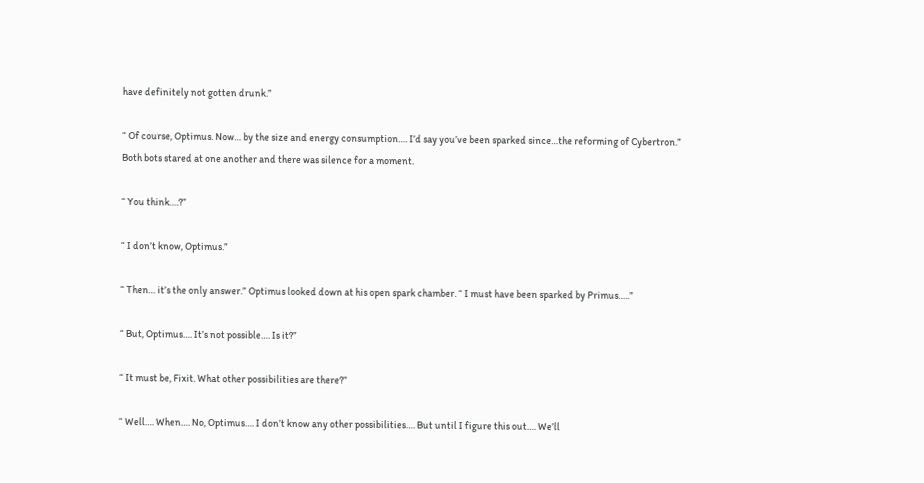have definitely not gotten drunk.”

“ Of course, Optimus. Now… by the size and energy consumption…. I’d say you’ve been sparked since…the reforming of Cybertron.” Both bots stared at one another and there was silence for a moment.

“ You think….?”

“ I don’t know, Optimus.”

“ Then… it’s the only answer.” Optimus looked down at his open spark chamber. “ I must have been sparked by Primus…..”

“ But, Optimus…. It’s not possible…. Is it?”

“ It must be, Fixit. What other possibilities are there?”

“ Well…. When…. No, Optimus…. I don’t know any other possibilities…. But until I figure this out…. We’ll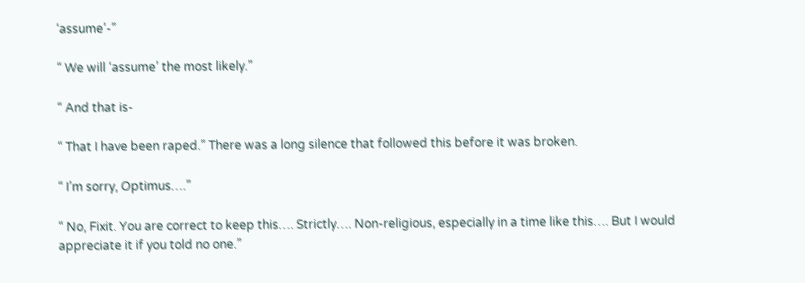‘assume’-”

“ We will ‘assume’ the most likely.”

“ And that is-

“ That I have been raped.” There was a long silence that followed this before it was broken.

“ I’m sorry, Optimus….”

“ No, Fixit. You are correct to keep this…. Strictly…. Non-religious, especially in a time like this…. But I would appreciate it if you told no one.”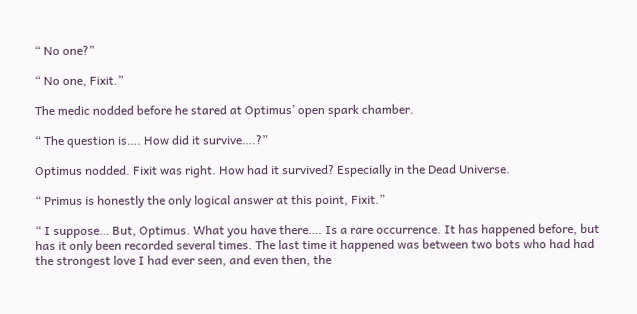“ No one?”

“ No one, Fixit.”

The medic nodded before he stared at Optimus’ open spark chamber.

“ The question is…. How did it survive….?”

Optimus nodded. Fixit was right. How had it survived? Especially in the Dead Universe.

“ Primus is honestly the only logical answer at this point, Fixit.”

“ I suppose… But, Optimus. What you have there…. Is a rare occurrence. It has happened before, but has it only been recorded several times. The last time it happened was between two bots who had had the strongest love I had ever seen, and even then, the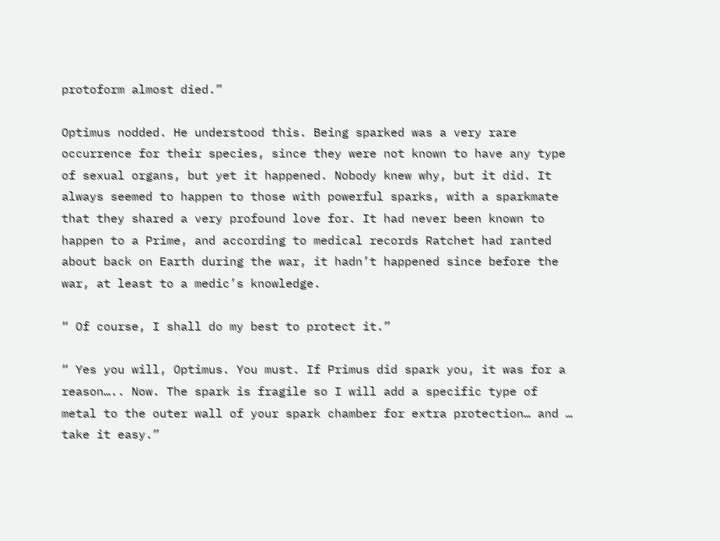protoform almost died.”

Optimus nodded. He understood this. Being sparked was a very rare occurrence for their species, since they were not known to have any type of sexual organs, but yet it happened. Nobody knew why, but it did. It always seemed to happen to those with powerful sparks, with a sparkmate that they shared a very profound love for. It had never been known to happen to a Prime, and according to medical records Ratchet had ranted about back on Earth during the war, it hadn’t happened since before the war, at least to a medic’s knowledge.

“ Of course, I shall do my best to protect it.”

“ Yes you will, Optimus. You must. If Primus did spark you, it was for a reason….. Now. The spark is fragile so I will add a specific type of metal to the outer wall of your spark chamber for extra protection… and … take it easy.”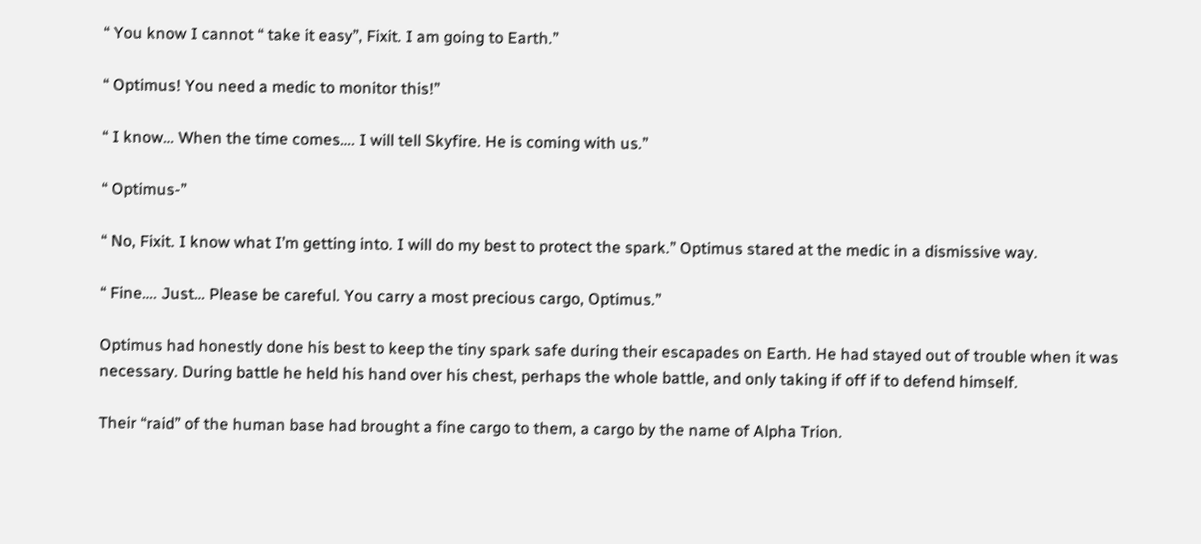“ You know I cannot “ take it easy”, Fixit. I am going to Earth.”

“ Optimus! You need a medic to monitor this!”

“ I know… When the time comes…. I will tell Skyfire. He is coming with us.”

“ Optimus-”

“ No, Fixit. I know what I’m getting into. I will do my best to protect the spark.” Optimus stared at the medic in a dismissive way.

“ Fine…. Just… Please be careful. You carry a most precious cargo, Optimus.”

Optimus had honestly done his best to keep the tiny spark safe during their escapades on Earth. He had stayed out of trouble when it was necessary. During battle he held his hand over his chest, perhaps the whole battle, and only taking if off if to defend himself.

Their “raid” of the human base had brought a fine cargo to them, a cargo by the name of Alpha Trion.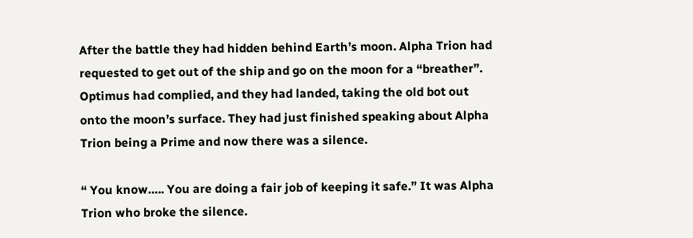After the battle they had hidden behind Earth’s moon. Alpha Trion had requested to get out of the ship and go on the moon for a “breather”. Optimus had complied, and they had landed, taking the old bot out onto the moon’s surface. They had just finished speaking about Alpha Trion being a Prime and now there was a silence.

“ You know….. You are doing a fair job of keeping it safe.” It was Alpha Trion who broke the silence.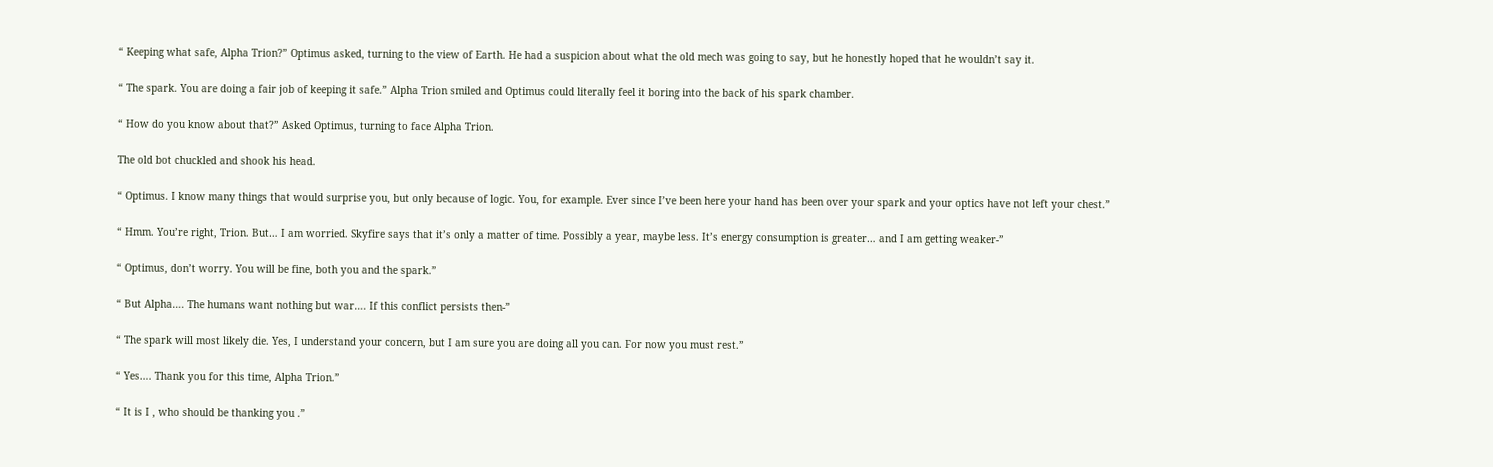“ Keeping what safe, Alpha Trion?” Optimus asked, turning to the view of Earth. He had a suspicion about what the old mech was going to say, but he honestly hoped that he wouldn’t say it.

“ The spark. You are doing a fair job of keeping it safe.” Alpha Trion smiled and Optimus could literally feel it boring into the back of his spark chamber.

“ How do you know about that?” Asked Optimus, turning to face Alpha Trion.

The old bot chuckled and shook his head.

“ Optimus. I know many things that would surprise you, but only because of logic. You, for example. Ever since I’ve been here your hand has been over your spark and your optics have not left your chest.”

“ Hmm. You’re right, Trion. But… I am worried. Skyfire says that it’s only a matter of time. Possibly a year, maybe less. It’s energy consumption is greater… and I am getting weaker-”

“ Optimus, don’t worry. You will be fine, both you and the spark.”

“ But Alpha…. The humans want nothing but war…. If this conflict persists then-”

“ The spark will most likely die. Yes, I understand your concern, but I am sure you are doing all you can. For now you must rest.”

“ Yes…. Thank you for this time, Alpha Trion.”

“ It is I , who should be thanking you .”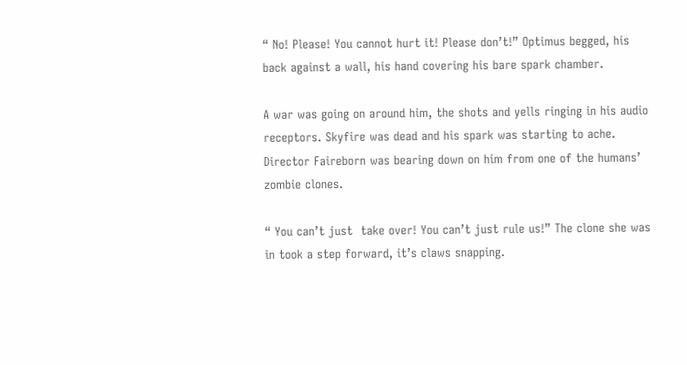“ No! Please! You cannot hurt it! Please don’t!” Optimus begged, his back against a wall, his hand covering his bare spark chamber.

A war was going on around him, the shots and yells ringing in his audio receptors. Skyfire was dead and his spark was starting to ache. Director Faireborn was bearing down on him from one of the humans’ zombie clones.

“ You can’t just  take over! You can’t just rule us!” The clone she was in took a step forward, it’s claws snapping.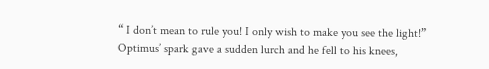“ I don’t mean to rule you! I only wish to make you see the light!” Optimus’ spark gave a sudden lurch and he fell to his knees,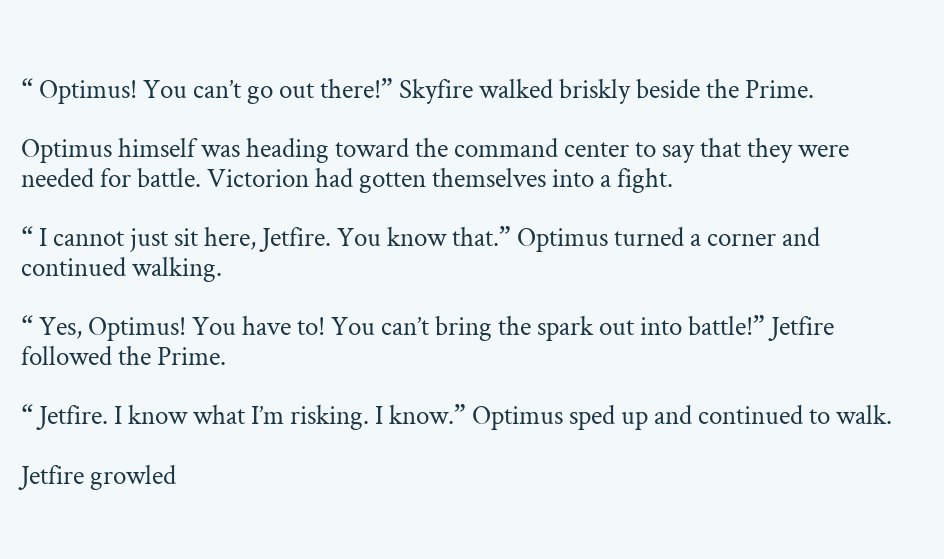“ Optimus! You can’t go out there!” Skyfire walked briskly beside the Prime.

Optimus himself was heading toward the command center to say that they were needed for battle. Victorion had gotten themselves into a fight.

“ I cannot just sit here, Jetfire. You know that.” Optimus turned a corner and continued walking.

“ Yes, Optimus! You have to! You can’t bring the spark out into battle!” Jetfire followed the Prime.

“ Jetfire. I know what I’m risking. I know.” Optimus sped up and continued to walk.

Jetfire growled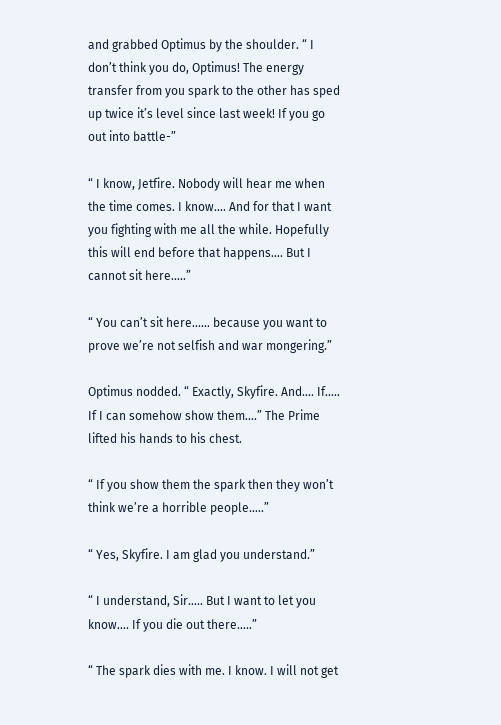and grabbed Optimus by the shoulder. “ I don’t think you do, Optimus! The energy transfer from you spark to the other has sped up twice it’s level since last week! If you go out into battle-”

“ I know, Jetfire. Nobody will hear me when the time comes. I know…. And for that I want you fighting with me all the while. Hopefully this will end before that happens…. But I cannot sit here…..”

“ You can’t sit here…… because you want to prove we’re not selfish and war mongering.”

Optimus nodded. “ Exactly, Skyfire. And…. If….. If I can somehow show them….” The Prime lifted his hands to his chest.

“ If you show them the spark then they won’t think we’re a horrible people…..”

“ Yes, Skyfire. I am glad you understand.”

“ I understand, Sir….. But I want to let you know…. If you die out there…..”

“ The spark dies with me. I know. I will not get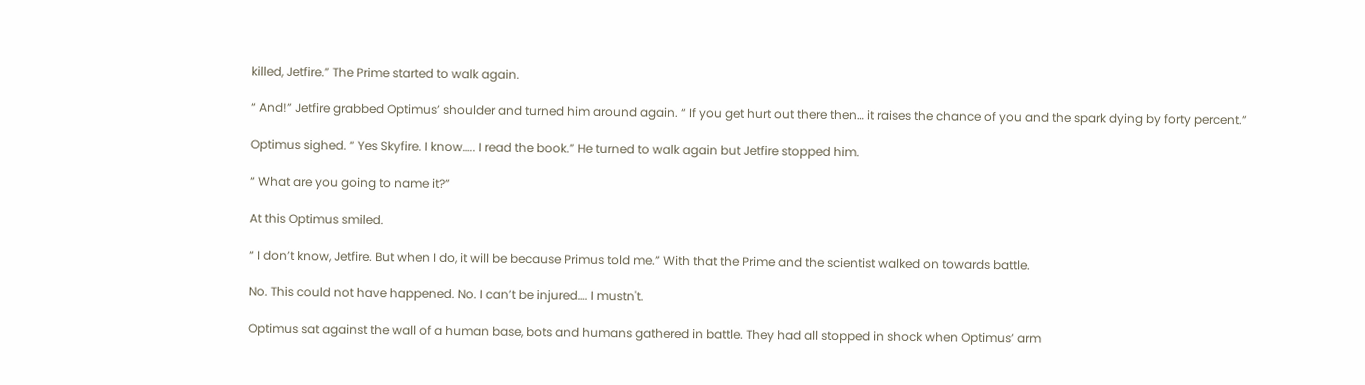killed, Jetfire.” The Prime started to walk again.

“ And!” Jetfire grabbed Optimus’ shoulder and turned him around again. “ If you get hurt out there then… it raises the chance of you and the spark dying by forty percent.”

Optimus sighed. “ Yes Skyfire. I know….. I read the book.” He turned to walk again but Jetfire stopped him.

“ What are you going to name it?”

At this Optimus smiled.

“ I don’t know, Jetfire. But when I do, it will be because Primus told me.” With that the Prime and the scientist walked on towards battle.

No. This could not have happened. No. I can’t be injured…. I mustn't.

Optimus sat against the wall of a human base, bots and humans gathered in battle. They had all stopped in shock when Optimus’ arm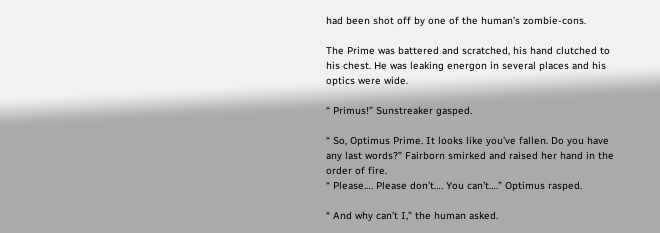had been shot off by one of the human’s zombie-cons.

The Prime was battered and scratched, his hand clutched to his chest. He was leaking energon in several places and his optics were wide.

“ Primus!” Sunstreaker gasped.

“ So, Optimus Prime. It looks like you’ve fallen. Do you have any last words?” Fairborn smirked and raised her hand in the order of fire.
“ Please…. Please don’t…. You can’t….” Optimus rasped.

“ And why can’t I,” the human asked.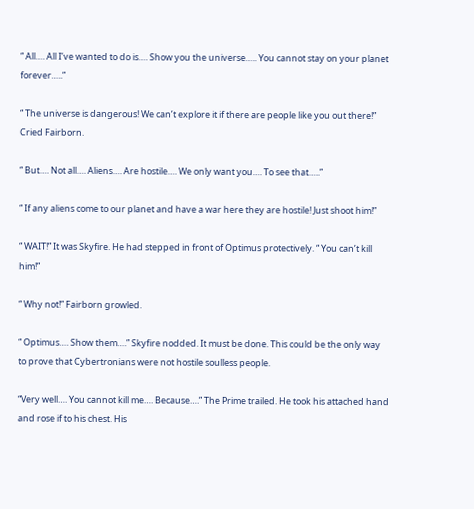“ All…. All I’ve wanted to do is…. Show you the universe….. You cannot stay on your planet forever…..”

“ The universe is dangerous! We can’t explore it if there are people like you out there!” Cried Fairborn.

“ But…. Not all…. Aliens…. Are hostile…. We only want you…. To see that…..”

“ If any aliens come to our planet and have a war here they are hostile! Just shoot him!”

“ WAIT!” It was Skyfire. He had stepped in front of Optimus protectively. “ You can’t kill him!”

“ Why not!” Fairborn growled.

“ Optimus…. Show them….” Skyfire nodded. It must be done. This could be the only way to prove that Cybertronians were not hostile soulless people.

“Very well…. You cannot kill me…. Because….” The Prime trailed. He took his attached hand and rose if to his chest. His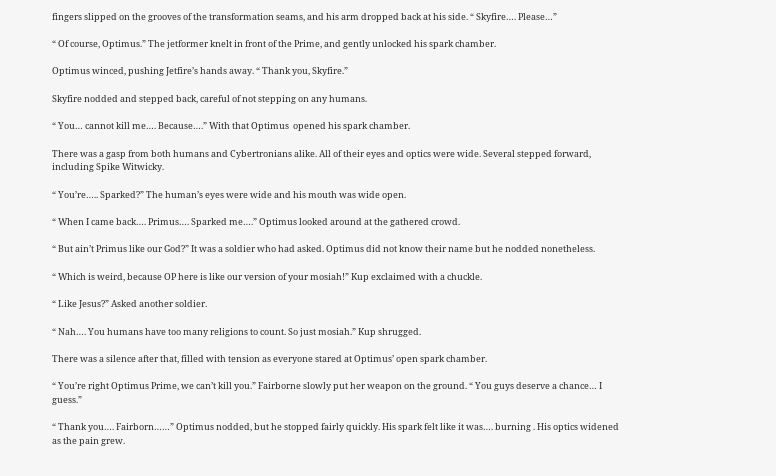fingers slipped on the grooves of the transformation seams, and his arm dropped back at his side. “ Skyfire…. Please…”

“ Of course, Optimus.” The jetformer knelt in front of the Prime, and gently unlocked his spark chamber.

Optimus winced, pushing Jetfire’s hands away. “ Thank you, Skyfire.”

Skyfire nodded and stepped back, careful of not stepping on any humans.

“ You… cannot kill me…. Because….” With that Optimus  opened his spark chamber.

There was a gasp from both humans and Cybertronians alike. All of their eyes and optics were wide. Several stepped forward, including Spike Witwicky.

“ You’re….. Sparked?” The human’s eyes were wide and his mouth was wide open.

“ When I came back…. Primus…. Sparked me….” Optimus looked around at the gathered crowd.

“ But ain’t Primus like our God?” It was a soldier who had asked. Optimus did not know their name but he nodded nonetheless.

“ Which is weird, because OP here is like our version of your mosiah!” Kup exclaimed with a chuckle.

“ Like Jesus?” Asked another soldier.

“ Nah…. You humans have too many religions to count. So just mosiah.” Kup shrugged.

There was a silence after that, filled with tension as everyone stared at Optimus’ open spark chamber.

“ You’re right Optimus Prime, we can’t kill you.” Fairborne slowly put her weapon on the ground. “ You guys deserve a chance… I guess.”

“ Thank you…. Fairborn……” Optimus nodded, but he stopped fairly quickly. His spark felt like it was…. burning . His optics widened as the pain grew.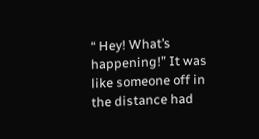“ Hey! What’s happening!” It was like someone off in the distance had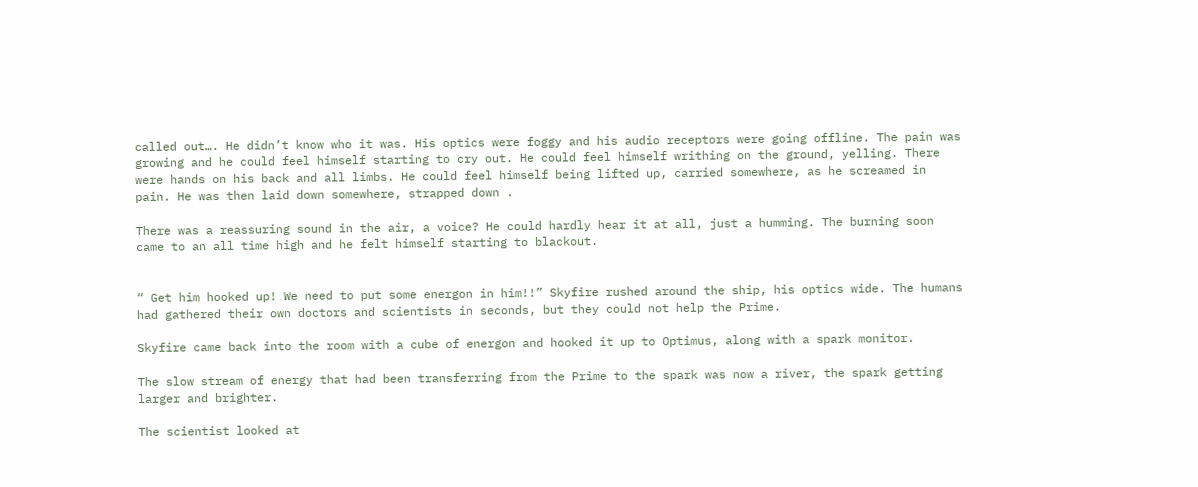called out…. He didn’t know who it was. His optics were foggy and his audio receptors were going offline. The pain was growing and he could feel himself starting to cry out. He could feel himself writhing on the ground, yelling. There were hands on his back and all limbs. He could feel himself being lifted up, carried somewhere, as he screamed in pain. He was then laid down somewhere, strapped down .

There was a reassuring sound in the air, a voice? He could hardly hear it at all, just a humming. The burning soon came to an all time high and he felt himself starting to blackout.


“ Get him hooked up! We need to put some energon in him!!” Skyfire rushed around the ship, his optics wide. The humans had gathered their own doctors and scientists in seconds, but they could not help the Prime.

Skyfire came back into the room with a cube of energon and hooked it up to Optimus, along with a spark monitor.

The slow stream of energy that had been transferring from the Prime to the spark was now a river, the spark getting larger and brighter.

The scientist looked at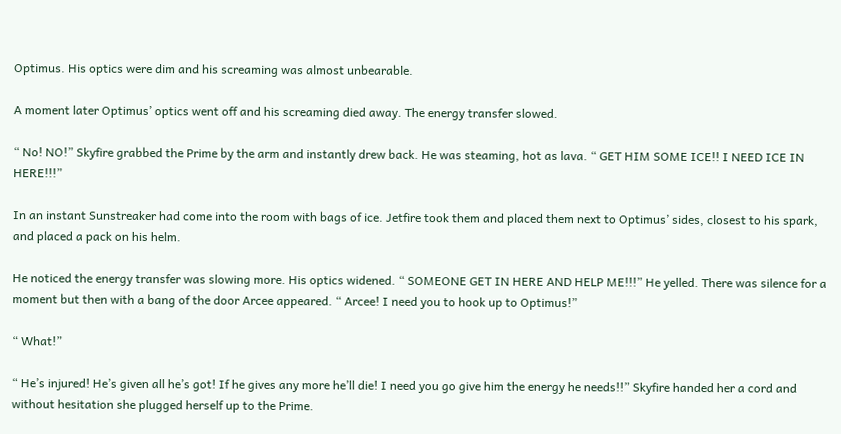Optimus. His optics were dim and his screaming was almost unbearable.

A moment later Optimus’ optics went off and his screaming died away. The energy transfer slowed.

“ No! NO!” Skyfire grabbed the Prime by the arm and instantly drew back. He was steaming, hot as lava. “ GET HIM SOME ICE!! I NEED ICE IN HERE!!!”

In an instant Sunstreaker had come into the room with bags of ice. Jetfire took them and placed them next to Optimus’ sides, closest to his spark, and placed a pack on his helm.

He noticed the energy transfer was slowing more. His optics widened. “ SOMEONE GET IN HERE AND HELP ME!!!” He yelled. There was silence for a moment but then with a bang of the door Arcee appeared. “ Arcee! I need you to hook up to Optimus!”

“ What!”

“ He’s injured! He’s given all he’s got! If he gives any more he’ll die! I need you go give him the energy he needs!!” Skyfire handed her a cord and without hesitation she plugged herself up to the Prime.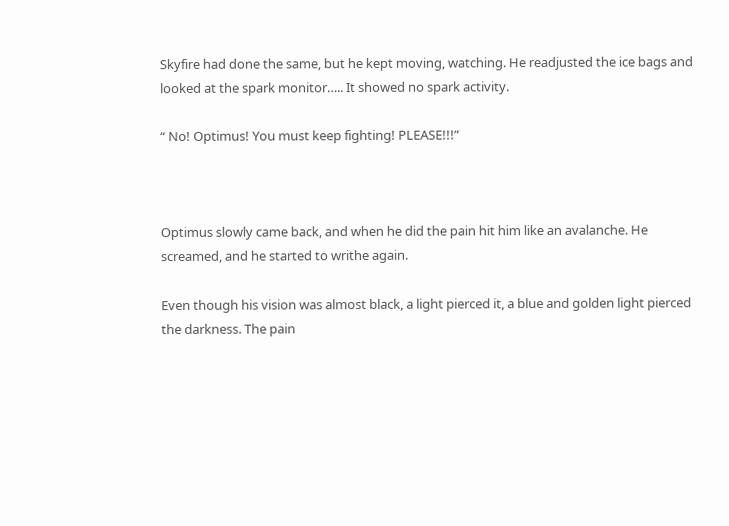Skyfire had done the same, but he kept moving, watching. He readjusted the ice bags and looked at the spark monitor….. It showed no spark activity.

“ No! Optimus! You must keep fighting! PLEASE!!!”



Optimus slowly came back, and when he did the pain hit him like an avalanche. He screamed, and he started to writhe again.

Even though his vision was almost black, a light pierced it, a blue and golden light pierced the darkness. The pain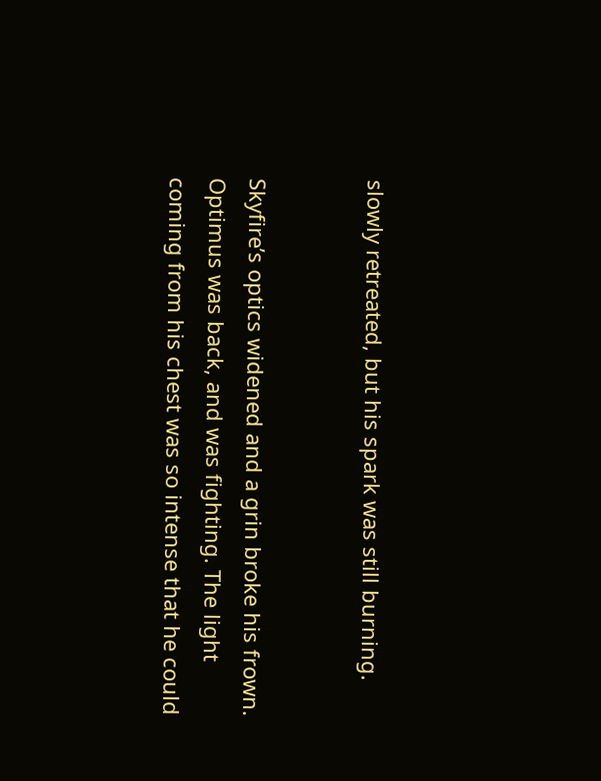slowly retreated, but his spark was still burning.


Skyfire’s optics widened and a grin broke his frown. Optimus was back, and was fighting. The light coming from his chest was so intense that he could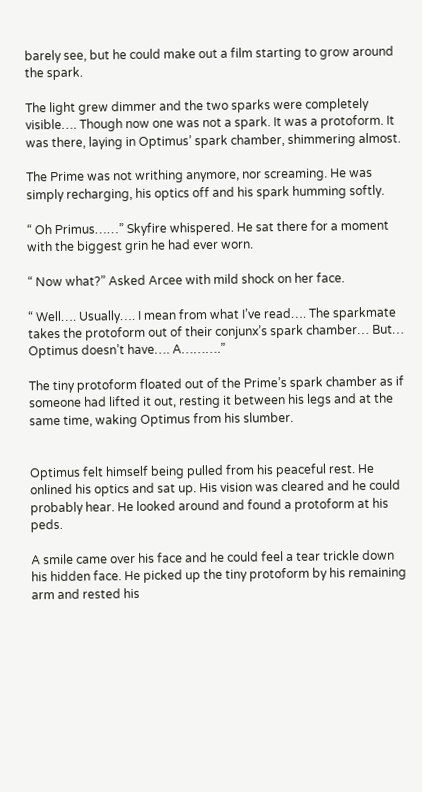barely see, but he could make out a film starting to grow around the spark.

The light grew dimmer and the two sparks were completely visible…. Though now one was not a spark. It was a protoform. It was there, laying in Optimus’ spark chamber, shimmering almost.

The Prime was not writhing anymore, nor screaming. He was simply recharging, his optics off and his spark humming softly.

“ Oh Primus……” Skyfire whispered. He sat there for a moment with the biggest grin he had ever worn.

“ Now what?” Asked Arcee with mild shock on her face.

“ Well…. Usually…. I mean from what I’ve read…. The sparkmate takes the protoform out of their conjunx’s spark chamber… But… Optimus doesn’t have…. A……….”

The tiny protoform floated out of the Prime’s spark chamber as if someone had lifted it out, resting it between his legs and at the same time, waking Optimus from his slumber.


Optimus felt himself being pulled from his peaceful rest. He onlined his optics and sat up. His vision was cleared and he could probably hear. He looked around and found a protoform at his peds.

A smile came over his face and he could feel a tear trickle down his hidden face. He picked up the tiny protoform by his remaining arm and rested his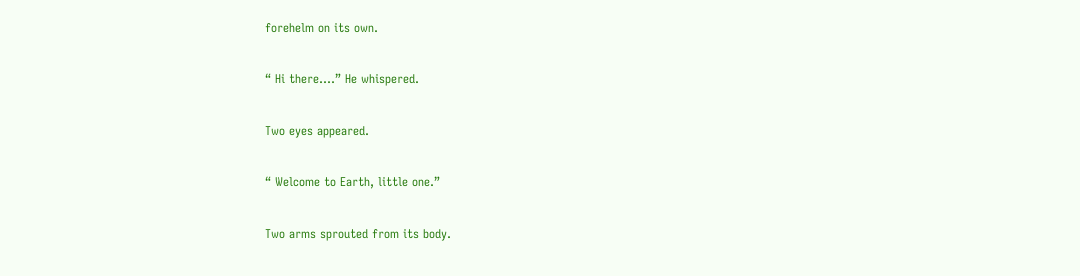forehelm on its own.

“ Hi there….” He whispered.

Two eyes appeared.

“ Welcome to Earth, little one.”

Two arms sprouted from its body.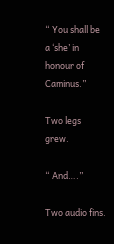“ You shall be a ‘she’ in honour of Caminus.”

Two legs grew.

“ And….”

Two audio fins.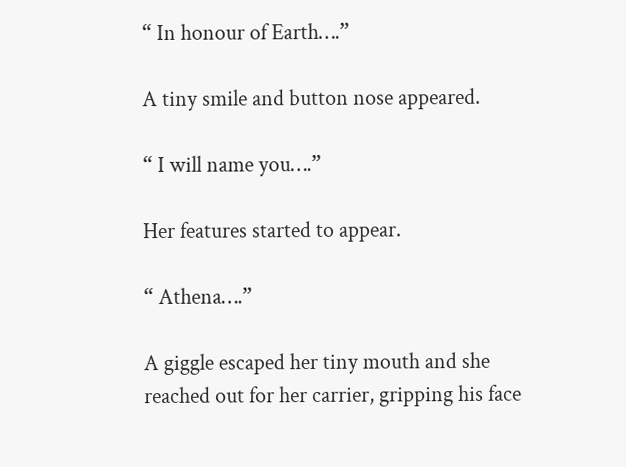“ In honour of Earth….”

A tiny smile and button nose appeared.

“ I will name you….”

Her features started to appear.

“ Athena….”

A giggle escaped her tiny mouth and she reached out for her carrier, gripping his face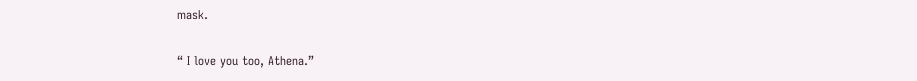mask.

“ I love you too, Athena.”